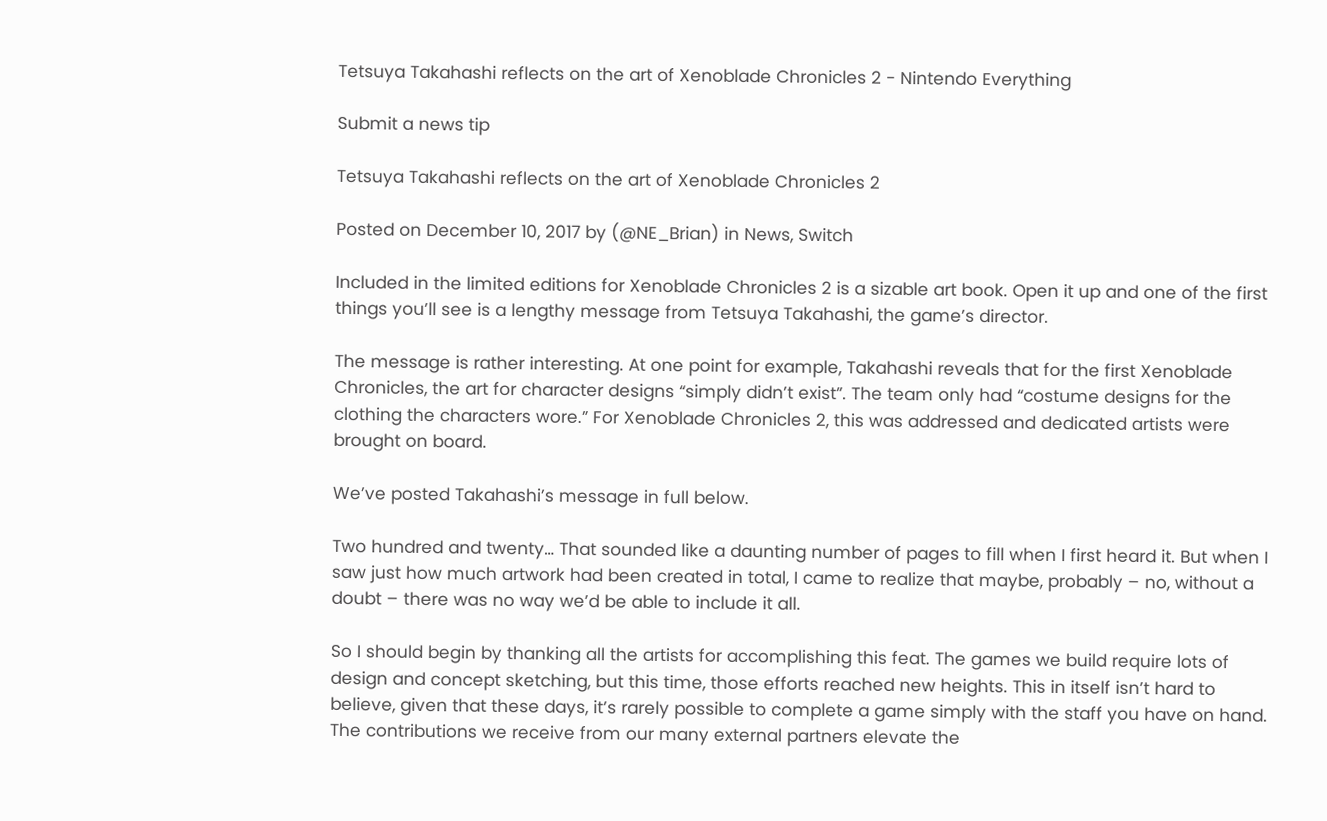Tetsuya Takahashi reflects on the art of Xenoblade Chronicles 2 - Nintendo Everything

Submit a news tip

Tetsuya Takahashi reflects on the art of Xenoblade Chronicles 2

Posted on December 10, 2017 by (@NE_Brian) in News, Switch

Included in the limited editions for Xenoblade Chronicles 2 is a sizable art book. Open it up and one of the first things you’ll see is a lengthy message from Tetsuya Takahashi, the game’s director.

The message is rather interesting. At one point for example, Takahashi reveals that for the first Xenoblade Chronicles, the art for character designs “simply didn’t exist”. The team only had “costume designs for the clothing the characters wore.” For Xenoblade Chronicles 2, this was addressed and dedicated artists were brought on board.

We’ve posted Takahashi’s message in full below.

Two hundred and twenty… That sounded like a daunting number of pages to fill when I first heard it. But when I saw just how much artwork had been created in total, I came to realize that maybe, probably – no, without a doubt – there was no way we’d be able to include it all.

So I should begin by thanking all the artists for accomplishing this feat. The games we build require lots of design and concept sketching, but this time, those efforts reached new heights. This in itself isn’t hard to believe, given that these days, it’s rarely possible to complete a game simply with the staff you have on hand. The contributions we receive from our many external partners elevate the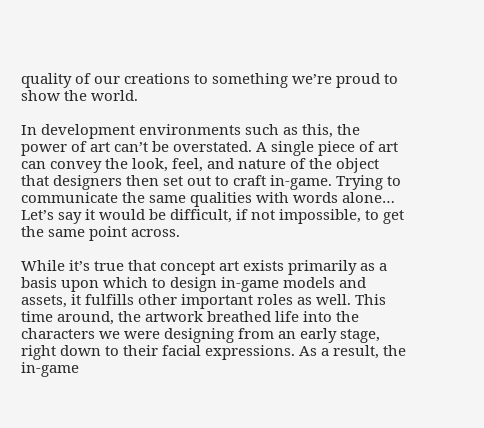quality of our creations to something we’re proud to show the world.

In development environments such as this, the power of art can’t be overstated. A single piece of art can convey the look, feel, and nature of the object that designers then set out to craft in-game. Trying to communicate the same qualities with words alone… Let’s say it would be difficult, if not impossible, to get the same point across.

While it’s true that concept art exists primarily as a basis upon which to design in-game models and assets, it fulfills other important roles as well. This time around, the artwork breathed life into the characters we were designing from an early stage, right down to their facial expressions. As a result, the in-game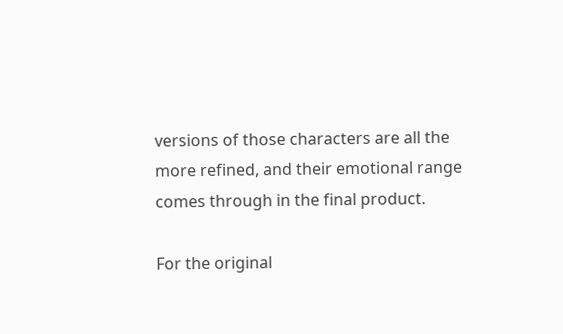versions of those characters are all the more refined, and their emotional range comes through in the final product.

For the original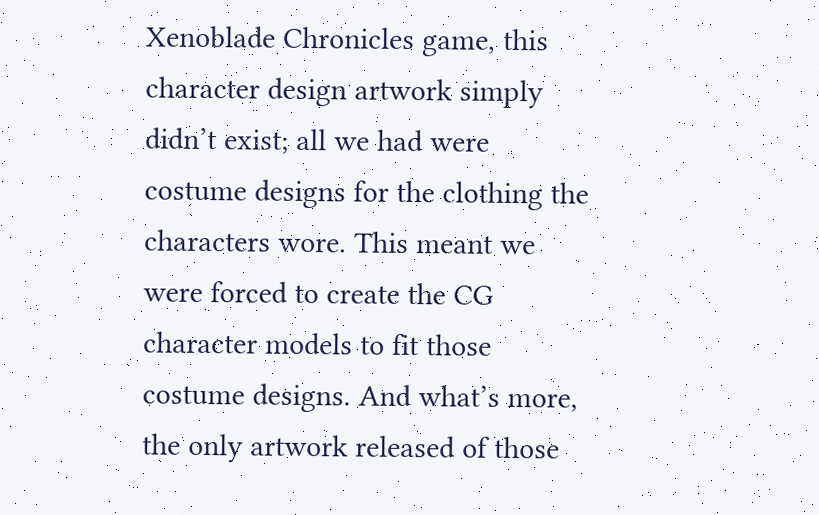Xenoblade Chronicles game, this character design artwork simply didn’t exist; all we had were costume designs for the clothing the characters wore. This meant we were forced to create the CG character models to fit those costume designs. And what’s more, the only artwork released of those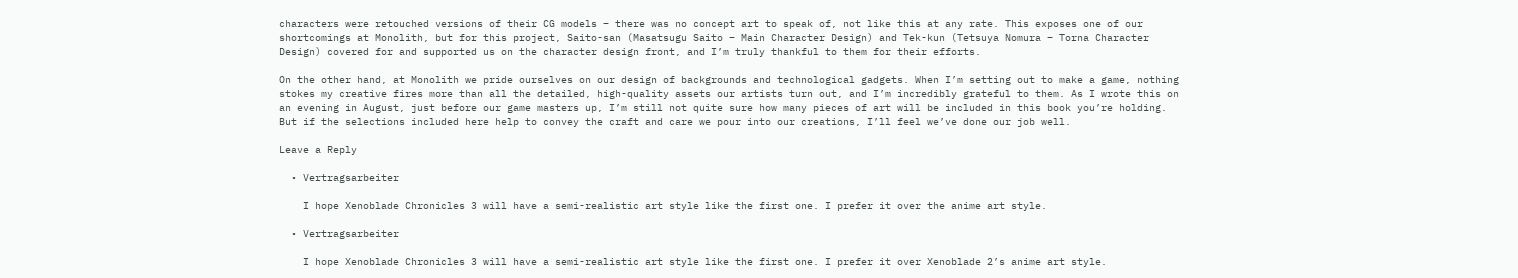characters were retouched versions of their CG models – there was no concept art to speak of, not like this at any rate. This exposes one of our shortcomings at Monolith, but for this project, Saito-san (Masatsugu Saito – Main Character Design) and Tek-kun (Tetsuya Nomura – Torna Character Design) covered for and supported us on the character design front, and I’m truly thankful to them for their efforts.

On the other hand, at Monolith we pride ourselves on our design of backgrounds and technological gadgets. When I’m setting out to make a game, nothing stokes my creative fires more than all the detailed, high-quality assets our artists turn out, and I’m incredibly grateful to them. As I wrote this on an evening in August, just before our game masters up, I’m still not quite sure how many pieces of art will be included in this book you’re holding. But if the selections included here help to convey the craft and care we pour into our creations, I’ll feel we’ve done our job well.

Leave a Reply

  • Vertragsarbeiter

    I hope Xenoblade Chronicles 3 will have a semi-realistic art style like the first one. I prefer it over the anime art style.

  • Vertragsarbeiter

    I hope Xenoblade Chronicles 3 will have a semi-realistic art style like the first one. I prefer it over Xenoblade 2’s anime art style.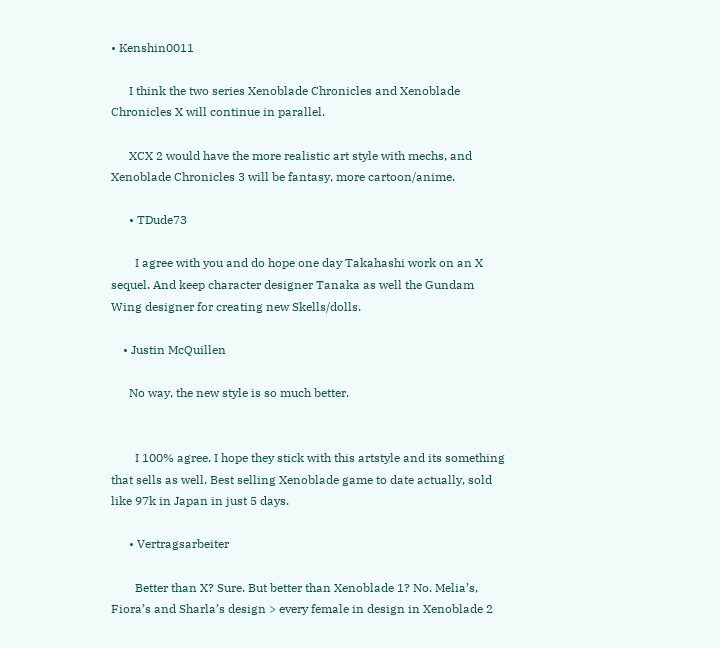• Kenshin0011

      I think the two series Xenoblade Chronicles and Xenoblade Chronicles X will continue in parallel.

      XCX 2 would have the more realistic art style with mechs, and Xenoblade Chronicles 3 will be fantasy, more cartoon/anime.

      • TDude73

        I agree with you and do hope one day Takahashi work on an X sequel. And keep character designer Tanaka as well the Gundam Wing designer for creating new Skells/dolls.

    • Justin McQuillen

      No way, the new style is so much better.


        I 100% agree. I hope they stick with this artstyle and its something that sells as well. Best selling Xenoblade game to date actually, sold like 97k in Japan in just 5 days.

      • Vertragsarbeiter

        Better than X? Sure. But better than Xenoblade 1? No. Melia’s, Fiora’s and Sharla’s design > every female in design in Xenoblade 2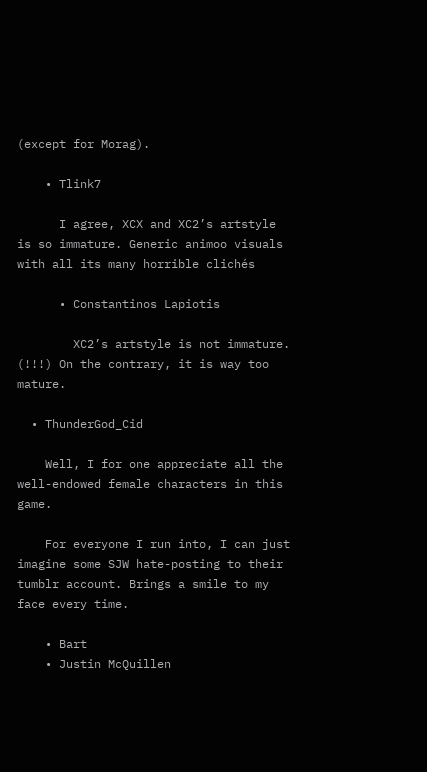(except for Morag).

    • Tlink7

      I agree, XCX and XC2’s artstyle is so immature. Generic animoo visuals with all its many horrible clichés

      • Constantinos Lapiotis

        XC2’s artstyle is not immature. (!!!) On the contrary, it is way too mature.

  • ThunderGod_Cid

    Well, I for one appreciate all the well-endowed female characters in this game.

    For everyone I run into, I can just imagine some SJW hate-posting to their tumblr account. Brings a smile to my face every time.

    • Bart
    • Justin McQuillen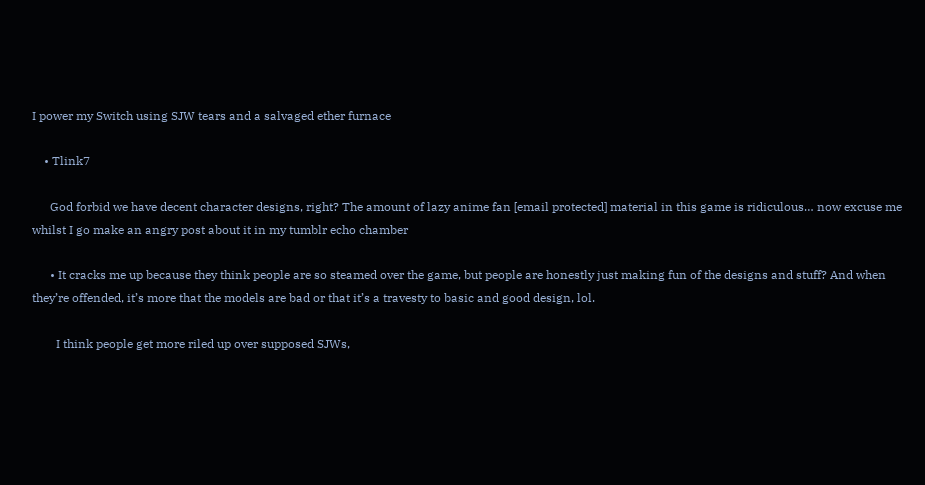I power my Switch using SJW tears and a salvaged ether furnace

    • Tlink7

      God forbid we have decent character designs, right? The amount of lazy anime fan [email protected] material in this game is ridiculous… now excuse me whilst I go make an angry post about it in my tumblr echo chamber

      • It cracks me up because they think people are so steamed over the game, but people are honestly just making fun of the designs and stuff? And when they’re offended, it’s more that the models are bad or that it’s a travesty to basic and good design, lol.

        I think people get more riled up over supposed SJWs,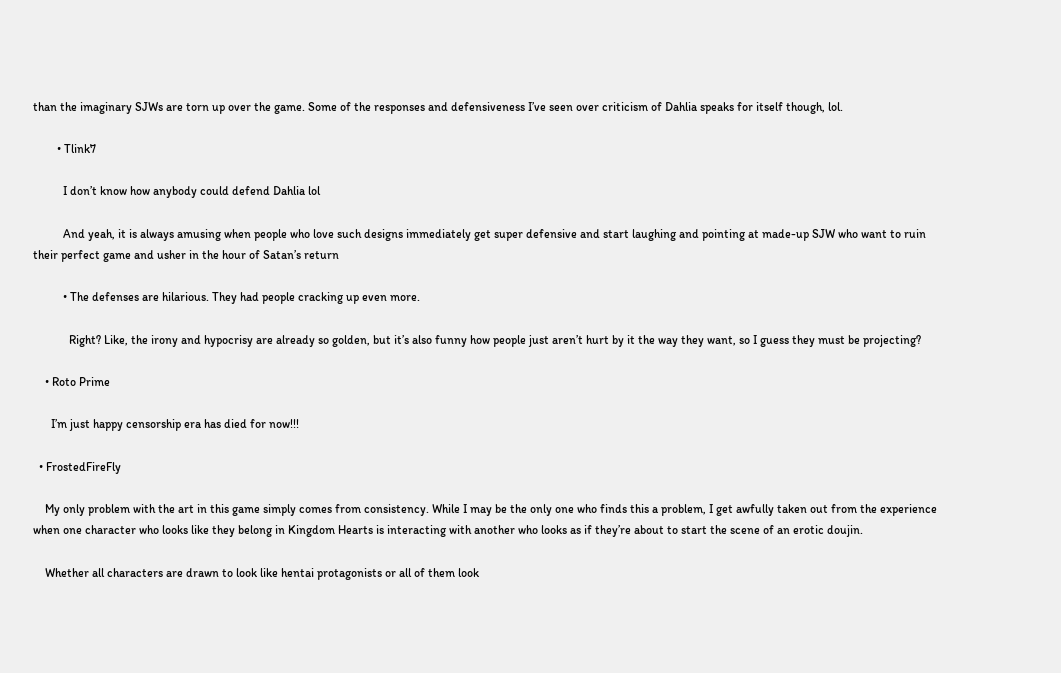than the imaginary SJWs are torn up over the game. Some of the responses and defensiveness I’ve seen over criticism of Dahlia speaks for itself though, lol.

        • Tlink7

          I don’t know how anybody could defend Dahlia lol

          And yeah, it is always amusing when people who love such designs immediately get super defensive and start laughing and pointing at made-up SJW who want to ruin their perfect game and usher in the hour of Satan’s return

          • The defenses are hilarious. They had people cracking up even more.

            Right? Like, the irony and hypocrisy are already so golden, but it’s also funny how people just aren’t hurt by it the way they want, so I guess they must be projecting?

    • Roto Prime

      I’m just happy censorship era has died for now!!!

  • FrostedFireFly

    My only problem with the art in this game simply comes from consistency. While I may be the only one who finds this a problem, I get awfully taken out from the experience when one character who looks like they belong in Kingdom Hearts is interacting with another who looks as if they’re about to start the scene of an erotic doujin.

    Whether all characters are drawn to look like hentai protagonists or all of them look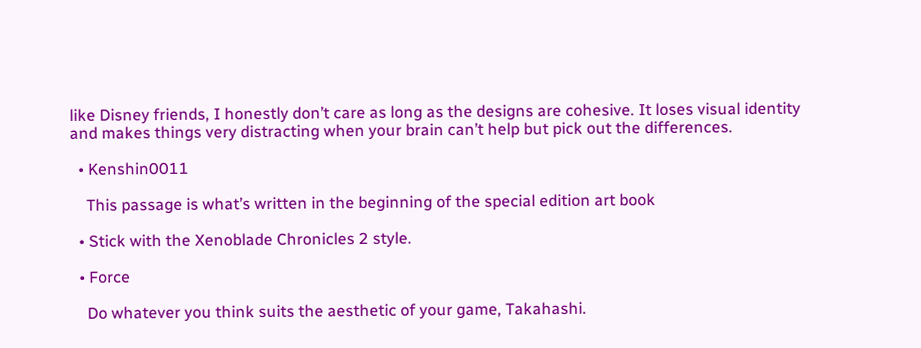like Disney friends, I honestly don’t care as long as the designs are cohesive. It loses visual identity and makes things very distracting when your brain can’t help but pick out the differences.

  • Kenshin0011

    This passage is what’s written in the beginning of the special edition art book

  • Stick with the Xenoblade Chronicles 2 style.

  • Force

    Do whatever you think suits the aesthetic of your game, Takahashi.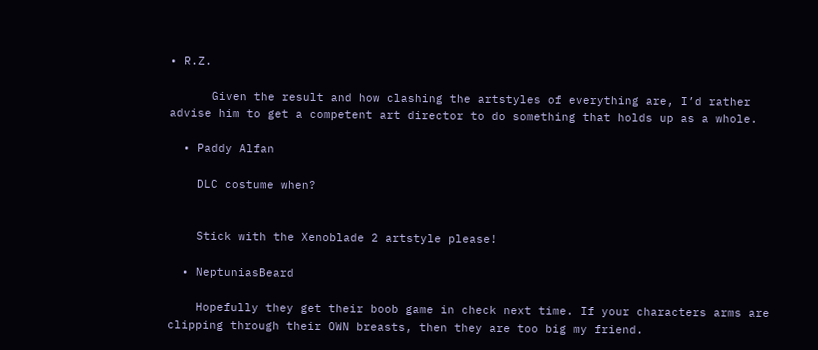• R.Z.

      Given the result and how clashing the artstyles of everything are, I’d rather advise him to get a competent art director to do something that holds up as a whole.

  • Paddy Alfan

    DLC costume when?


    Stick with the Xenoblade 2 artstyle please!

  • NeptuniasBeard

    Hopefully they get their boob game in check next time. If your characters arms are clipping through their OWN breasts, then they are too big my friend.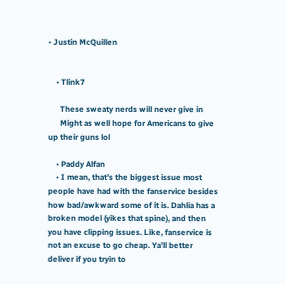• Justin McQuillen


    • Tlink7

      These sweaty nerds will never give in
      Might as well hope for Americans to give up their guns lol

    • Paddy Alfan
    • I mean, that’s the biggest issue most people have had with the fanservice besides how bad/awkward some of it is. Dahlia has a broken model (yikes that spine), and then you have clipping issues. Like, fanservice is not an excuse to go cheap. Ya’ll better deliver if you tryin to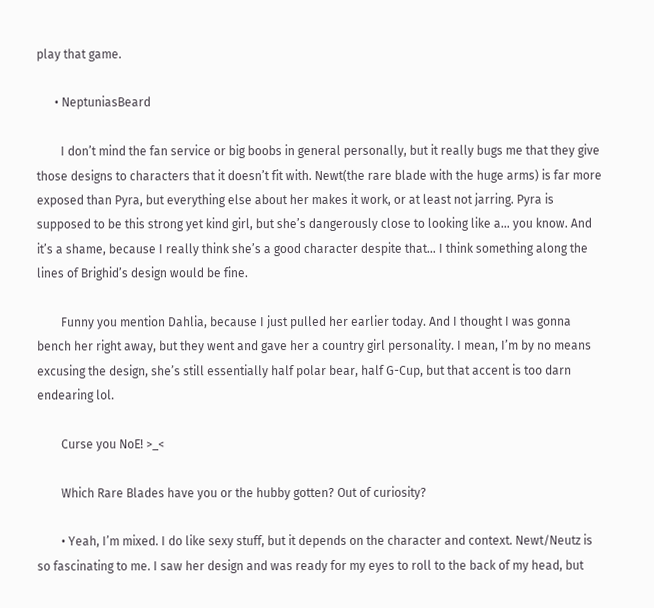play that game.

      • NeptuniasBeard

        I don’t mind the fan service or big boobs in general personally, but it really bugs me that they give those designs to characters that it doesn’t fit with. Newt(the rare blade with the huge arms) is far more exposed than Pyra, but everything else about her makes it work, or at least not jarring. Pyra is supposed to be this strong yet kind girl, but she’s dangerously close to looking like a… you know. And it’s a shame, because I really think she’s a good character despite that… I think something along the lines of Brighid’s design would be fine.

        Funny you mention Dahlia, because I just pulled her earlier today. And I thought I was gonna bench her right away, but they went and gave her a country girl personality. I mean, I’m by no means excusing the design, she’s still essentially half polar bear, half G-Cup, but that accent is too darn endearing lol.

        Curse you NoE! >_<

        Which Rare Blades have you or the hubby gotten? Out of curiosity?

        • Yeah, I’m mixed. I do like sexy stuff, but it depends on the character and context. Newt/Neutz is so fascinating to me. I saw her design and was ready for my eyes to roll to the back of my head, but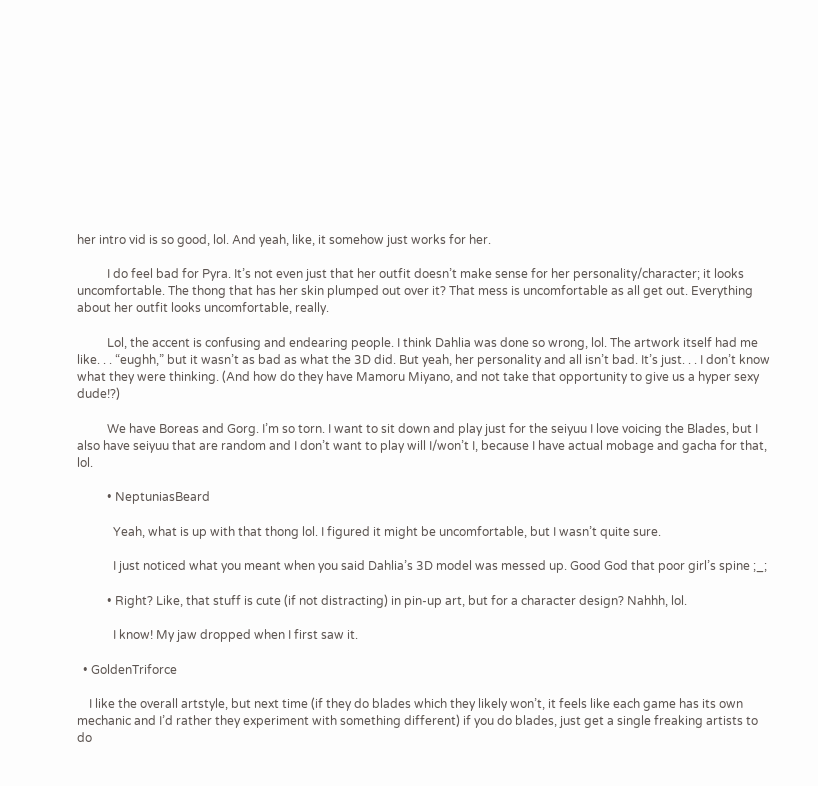her intro vid is so good, lol. And yeah, like, it somehow just works for her.

          I do feel bad for Pyra. It’s not even just that her outfit doesn’t make sense for her personality/character; it looks uncomfortable. The thong that has her skin plumped out over it? That mess is uncomfortable as all get out. Everything about her outfit looks uncomfortable, really.

          Lol, the accent is confusing and endearing people. I think Dahlia was done so wrong, lol. The artwork itself had me like. . . “eughh,” but it wasn’t as bad as what the 3D did. But yeah, her personality and all isn’t bad. It’s just. . . I don’t know what they were thinking. (And how do they have Mamoru Miyano, and not take that opportunity to give us a hyper sexy dude!?)

          We have Boreas and Gorg. I’m so torn. I want to sit down and play just for the seiyuu I love voicing the Blades, but I also have seiyuu that are random and I don’t want to play will I/won’t I, because I have actual mobage and gacha for that, lol.

          • NeptuniasBeard

            Yeah, what is up with that thong lol. I figured it might be uncomfortable, but I wasn’t quite sure.

            I just noticed what you meant when you said Dahlia’s 3D model was messed up. Good God that poor girl’s spine ;_;

          • Right? Like, that stuff is cute (if not distracting) in pin-up art, but for a character design? Nahhh, lol.

            I know! My jaw dropped when I first saw it.

  • GoldenTriforce

    I like the overall artstyle, but next time (if they do blades which they likely won’t, it feels like each game has its own mechanic and I’d rather they experiment with something different) if you do blades, just get a single freaking artists to do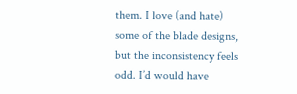them. I love (and hate) some of the blade designs, but the inconsistency feels odd. I’d would have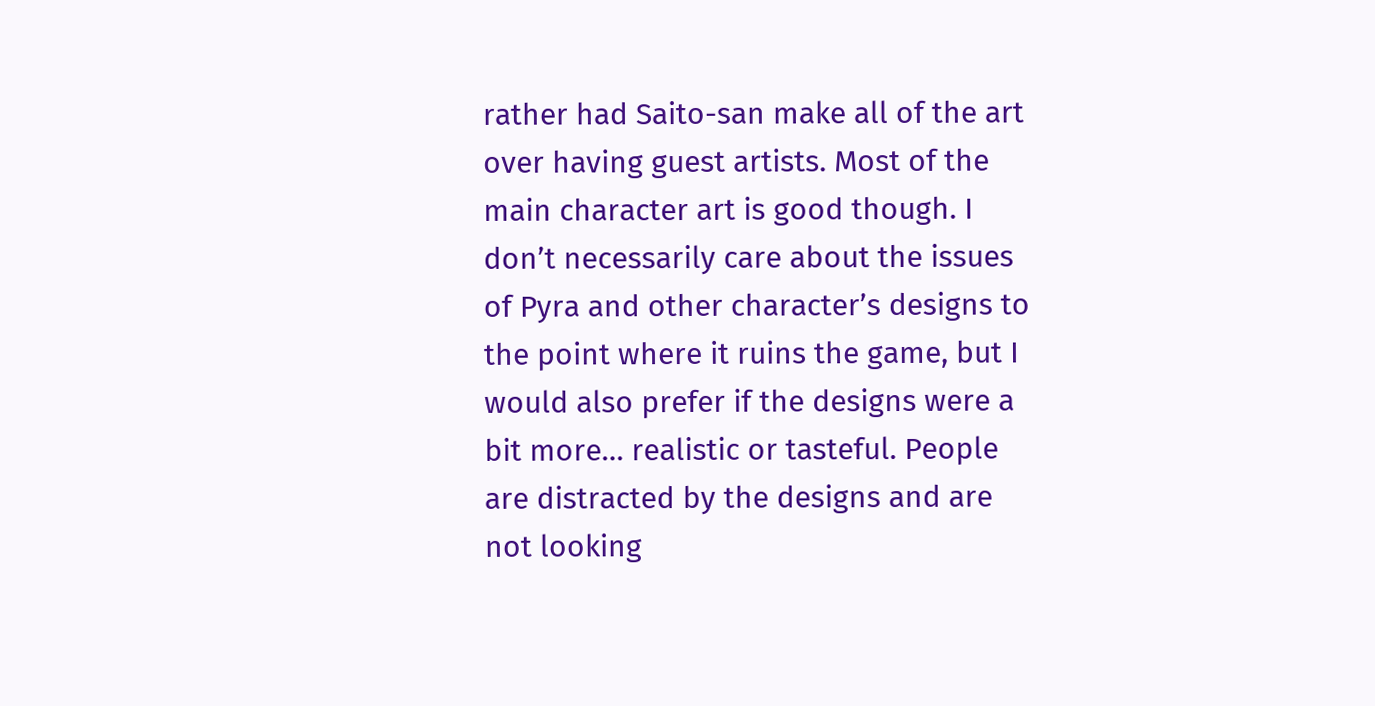rather had Saito-san make all of the art over having guest artists. Most of the main character art is good though. I don’t necessarily care about the issues of Pyra and other character’s designs to the point where it ruins the game, but I would also prefer if the designs were a bit more… realistic or tasteful. People are distracted by the designs and are not looking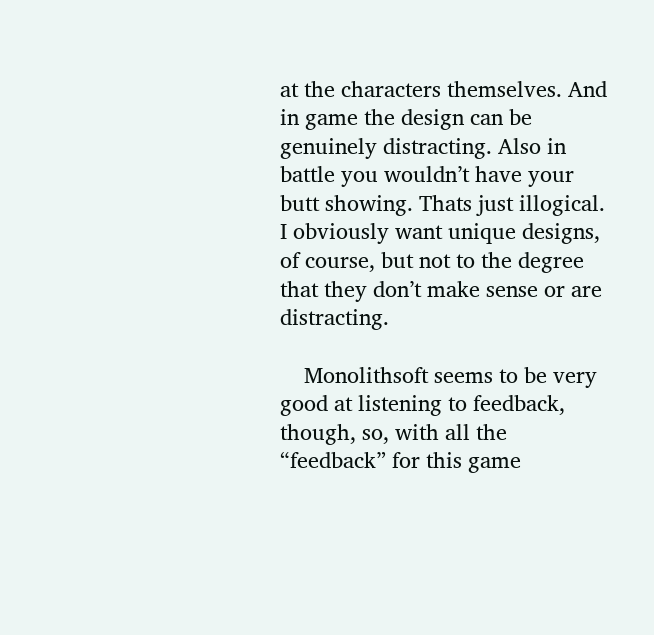at the characters themselves. And in game the design can be genuinely distracting. Also in battle you wouldn’t have your butt showing. Thats just illogical. I obviously want unique designs, of course, but not to the degree that they don’t make sense or are distracting.

    Monolithsoft seems to be very good at listening to feedback, though, so, with all the “feedback” for this game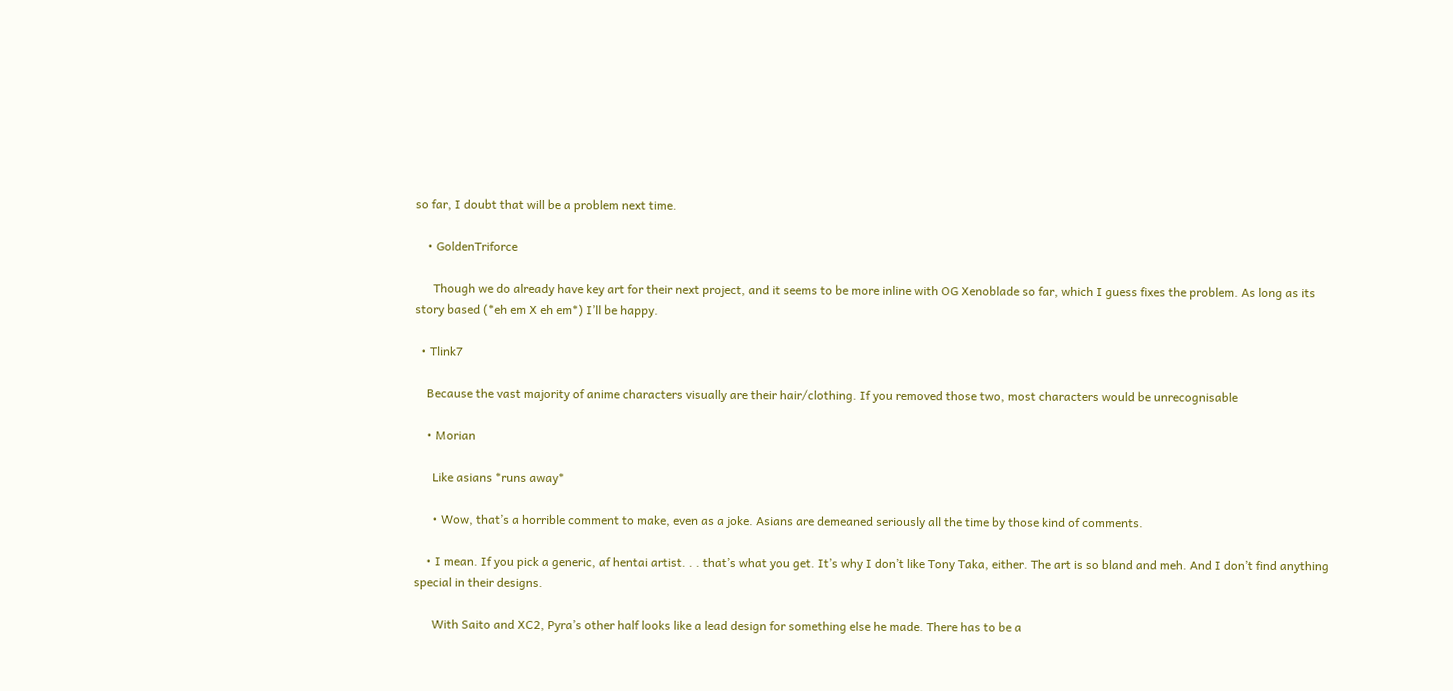so far, I doubt that will be a problem next time.

    • GoldenTriforce

      Though we do already have key art for their next project, and it seems to be more inline with OG Xenoblade so far, which I guess fixes the problem. As long as its story based (*eh em X eh em*) I’ll be happy.

  • Tlink7

    Because the vast majority of anime characters visually are their hair/clothing. If you removed those two, most characters would be unrecognisable

    • Morian

      Like asians *runs away*

      • Wow, that’s a horrible comment to make, even as a joke. Asians are demeaned seriously all the time by those kind of comments.

    • I mean. If you pick a generic, af hentai artist. . . that’s what you get. It’s why I don’t like Tony Taka, either. The art is so bland and meh. And I don’t find anything special in their designs.

      With Saito and XC2, Pyra’s other half looks like a lead design for something else he made. There has to be a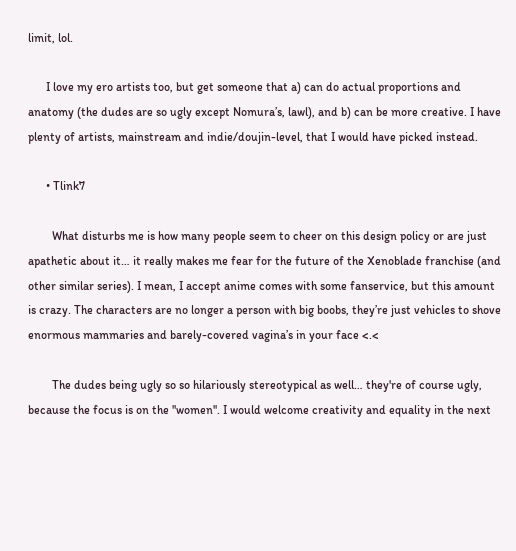limit, lol.

      I love my ero artists too, but get someone that a) can do actual proportions and anatomy (the dudes are so ugly except Nomura’s, lawl), and b) can be more creative. I have plenty of artists, mainstream and indie/doujin-level, that I would have picked instead.

      • Tlink7

        What disturbs me is how many people seem to cheer on this design policy or are just apathetic about it… it really makes me fear for the future of the Xenoblade franchise (and other similar series). I mean, I accept anime comes with some fanservice, but this amount is crazy. The characters are no longer a person with big boobs, they’re just vehicles to shove enormous mammaries and barely-covered vagina’s in your face <.<

        The dudes being ugly so so hilariously stereotypical as well… they're of course ugly, because the focus is on the ''women''. I would welcome creativity and equality in the next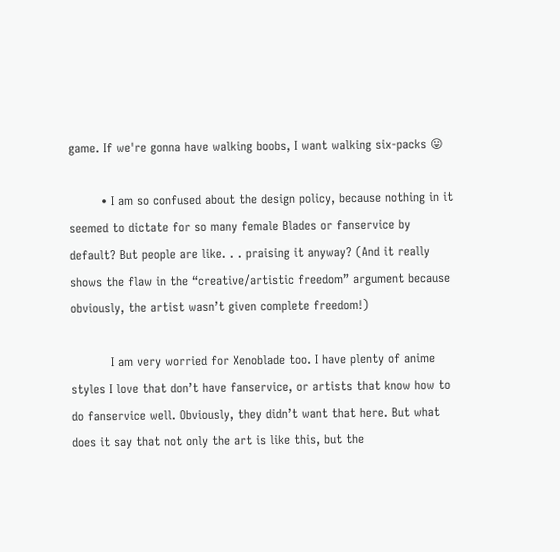game. If we're gonna have walking boobs, I want walking six-packs 😛

        • I am so confused about the design policy, because nothing in it seemed to dictate for so many female Blades or fanservice by default? But people are like. . . praising it anyway? (And it really shows the flaw in the “creative/artistic freedom” argument because obviously, the artist wasn’t given complete freedom!)

          I am very worried for Xenoblade too. I have plenty of anime styles I love that don’t have fanservice, or artists that know how to do fanservice well. Obviously, they didn’t want that here. But what does it say that not only the art is like this, but the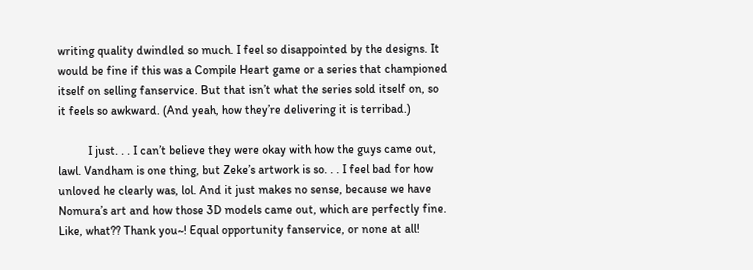writing quality dwindled so much. I feel so disappointed by the designs. It would be fine if this was a Compile Heart game or a series that championed itself on selling fanservice. But that isn’t what the series sold itself on, so it feels so awkward. (And yeah, how they’re delivering it is terribad.)

          I just. . . I can’t believe they were okay with how the guys came out, lawl. Vandham is one thing, but Zeke’s artwork is so. . . I feel bad for how unloved he clearly was, lol. And it just makes no sense, because we have Nomura’s art and how those 3D models came out, which are perfectly fine. Like, what?? Thank you~! Equal opportunity fanservice, or none at all!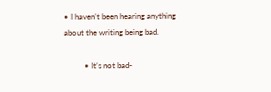• I haven’t been hearing anything about the writing being bad.

          • It’s not bad-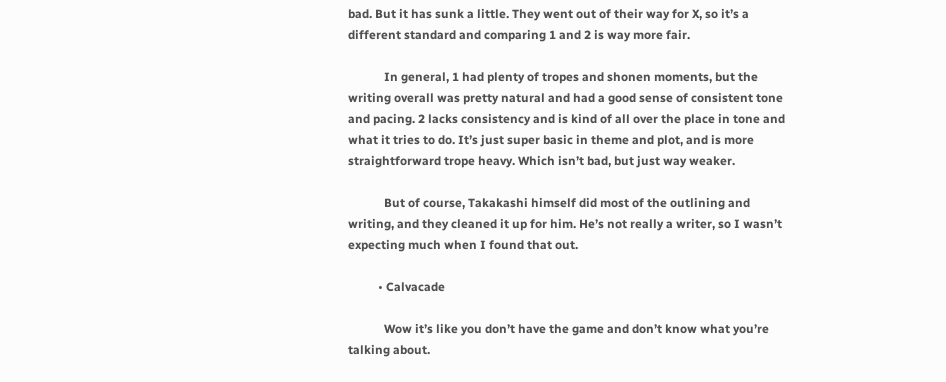bad. But it has sunk a little. They went out of their way for X, so it’s a different standard and comparing 1 and 2 is way more fair.

            In general, 1 had plenty of tropes and shonen moments, but the writing overall was pretty natural and had a good sense of consistent tone and pacing. 2 lacks consistency and is kind of all over the place in tone and what it tries to do. It’s just super basic in theme and plot, and is more straightforward trope heavy. Which isn’t bad, but just way weaker.

            But of course, Takakashi himself did most of the outlining and writing, and they cleaned it up for him. He’s not really a writer, so I wasn’t expecting much when I found that out.

          • Calvacade

            Wow it’s like you don’t have the game and don’t know what you’re talking about.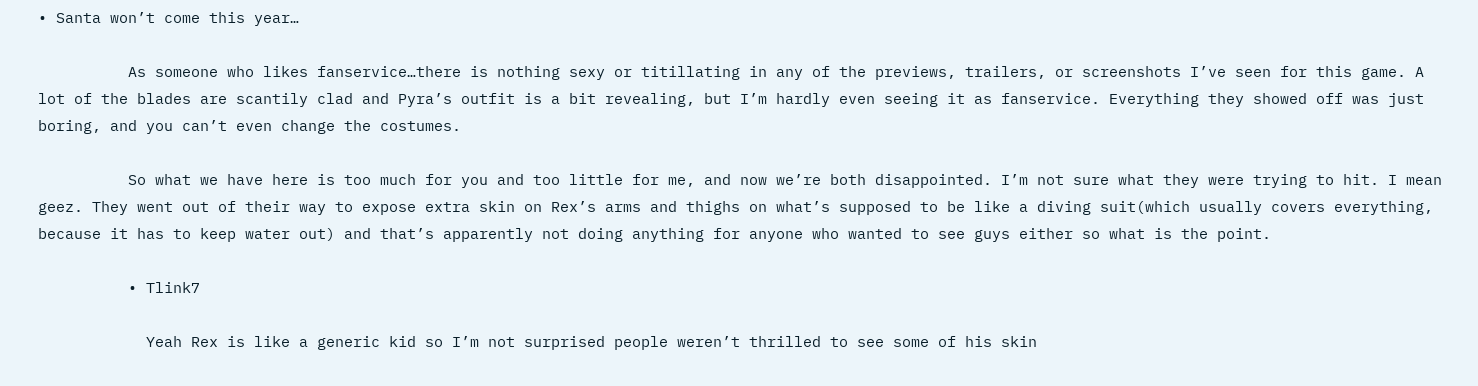• Santa won’t come this year…

          As someone who likes fanservice…there is nothing sexy or titillating in any of the previews, trailers, or screenshots I’ve seen for this game. A lot of the blades are scantily clad and Pyra’s outfit is a bit revealing, but I’m hardly even seeing it as fanservice. Everything they showed off was just boring, and you can’t even change the costumes.

          So what we have here is too much for you and too little for me, and now we’re both disappointed. I’m not sure what they were trying to hit. I mean geez. They went out of their way to expose extra skin on Rex’s arms and thighs on what’s supposed to be like a diving suit(which usually covers everything, because it has to keep water out) and that’s apparently not doing anything for anyone who wanted to see guys either so what is the point.

          • Tlink7

            Yeah Rex is like a generic kid so I’m not surprised people weren’t thrilled to see some of his skin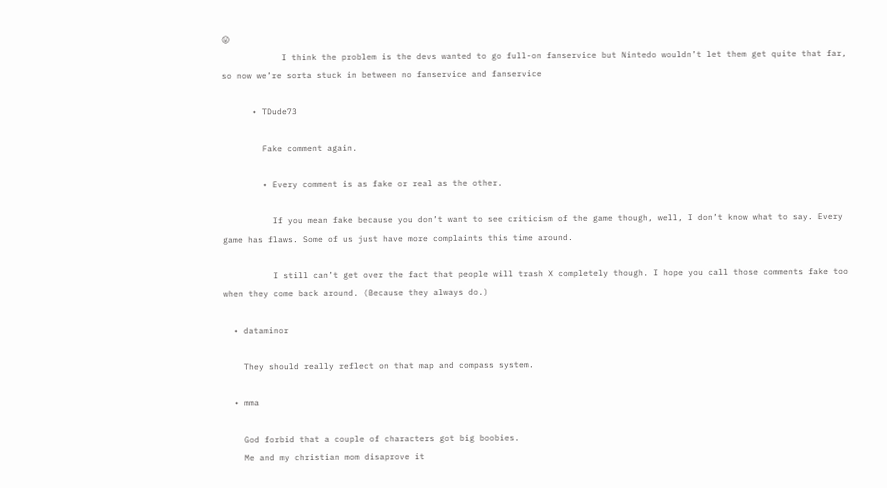😛
            I think the problem is the devs wanted to go full-on fanservice but Nintedo wouldn’t let them get quite that far, so now we’re sorta stuck in between no fanservice and fanservice

      • TDude73

        Fake comment again.

        • Every comment is as fake or real as the other.

          If you mean fake because you don’t want to see criticism of the game though, well, I don’t know what to say. Every game has flaws. Some of us just have more complaints this time around.

          I still can’t get over the fact that people will trash X completely though. I hope you call those comments fake too when they come back around. (Because they always do.)

  • dataminor

    They should really reflect on that map and compass system.

  • mma

    God forbid that a couple of characters got big boobies.
    Me and my christian mom disaprove it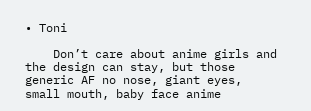• Toni

    Don’t care about anime girls and the design can stay, but those generic AF no nose, giant eyes, small mouth, baby face anime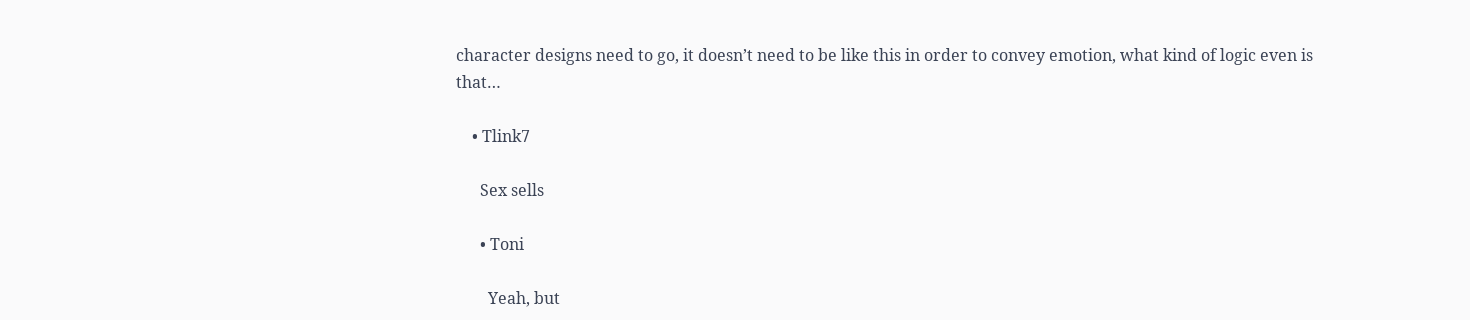character designs need to go, it doesn’t need to be like this in order to convey emotion, what kind of logic even is that…

    • Tlink7

      Sex sells

      • Toni

        Yeah, but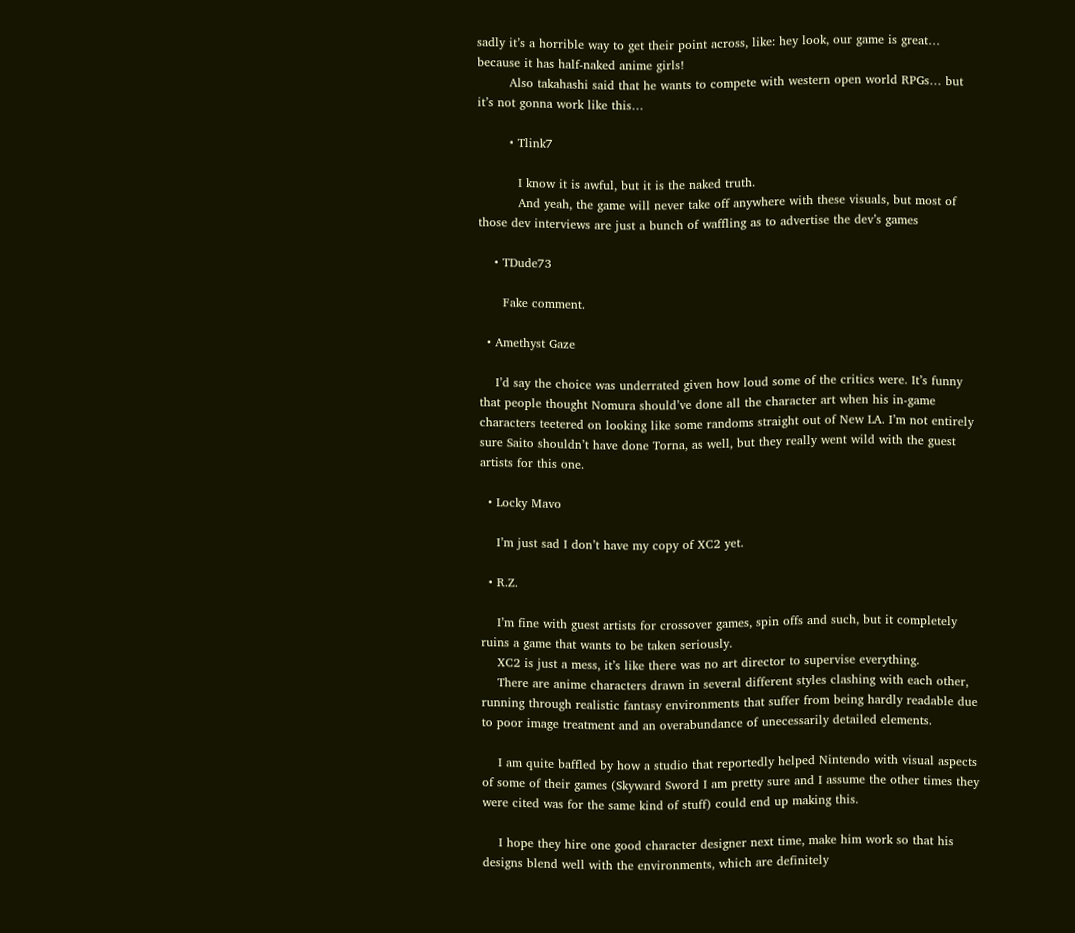sadly it’s a horrible way to get their point across, like: hey look, our game is great… because it has half-naked anime girls!
        Also takahashi said that he wants to compete with western open world RPGs… but it’s not gonna work like this…

        • Tlink7

          I know it is awful, but it is the naked truth.
          And yeah, the game will never take off anywhere with these visuals, but most of those dev interviews are just a bunch of waffling as to advertise the dev’s games

    • TDude73

      Fake comment.

  • Amethyst Gaze

    I’d say the choice was underrated given how loud some of the critics were. It’s funny that people thought Nomura should’ve done all the character art when his in-game characters teetered on looking like some randoms straight out of New LA. I’m not entirely sure Saito shouldn’t have done Torna, as well, but they really went wild with the guest artists for this one.

  • Locky Mavo

    I’m just sad I don’t have my copy of XC2 yet.

  • R.Z.

    I’m fine with guest artists for crossover games, spin offs and such, but it completely ruins a game that wants to be taken seriously.
    XC2 is just a mess, it’s like there was no art director to supervise everything.
    There are anime characters drawn in several different styles clashing with each other, running through realistic fantasy environments that suffer from being hardly readable due to poor image treatment and an overabundance of unecessarily detailed elements.

    I am quite baffled by how a studio that reportedly helped Nintendo with visual aspects of some of their games (Skyward Sword I am pretty sure and I assume the other times they were cited was for the same kind of stuff) could end up making this.

    I hope they hire one good character designer next time, make him work so that his designs blend well with the environments, which are definitely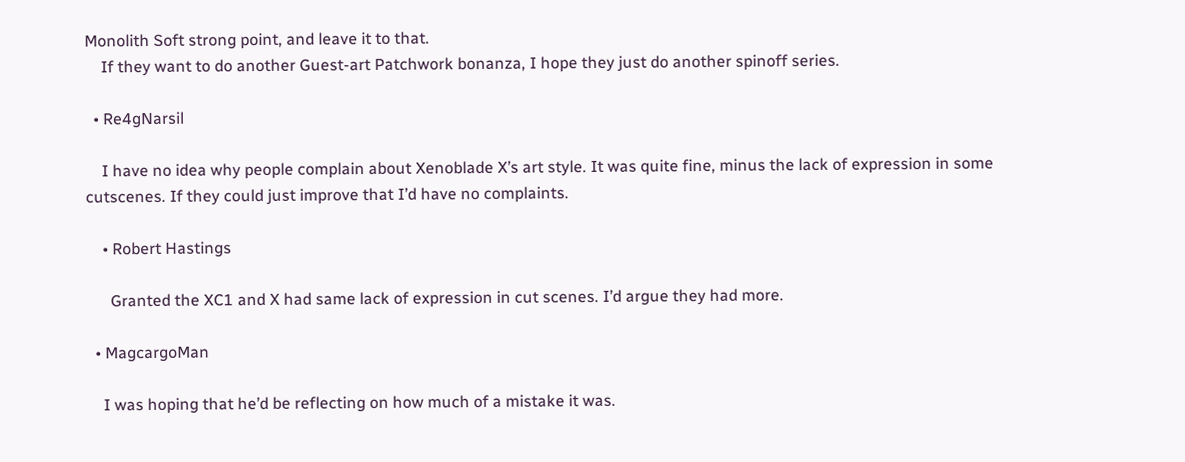Monolith Soft strong point, and leave it to that.
    If they want to do another Guest-art Patchwork bonanza, I hope they just do another spinoff series.

  • Re4gNarsil

    I have no idea why people complain about Xenoblade X’s art style. It was quite fine, minus the lack of expression in some cutscenes. If they could just improve that I’d have no complaints.

    • Robert Hastings

      Granted the XC1 and X had same lack of expression in cut scenes. I’d argue they had more.

  • MagcargoMan

    I was hoping that he’d be reflecting on how much of a mistake it was.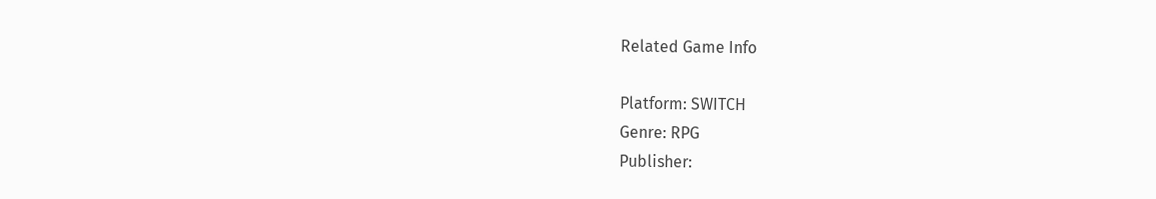Related Game Info

Platform: SWITCH
Genre: RPG
Publisher: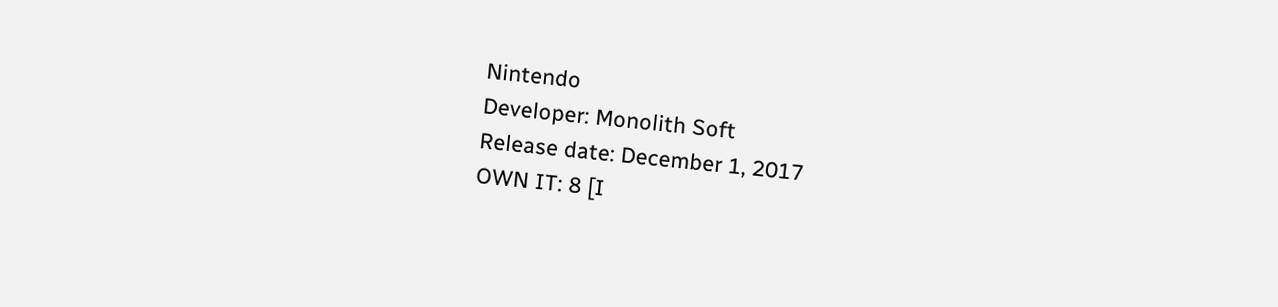Nintendo
Developer: Monolith Soft
Release date: December 1, 2017
OWN IT: 8 [I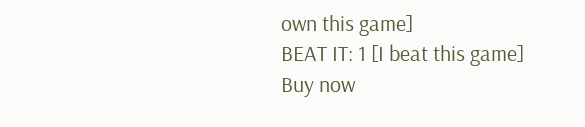own this game]
BEAT IT: 1 [I beat this game]
Buy now